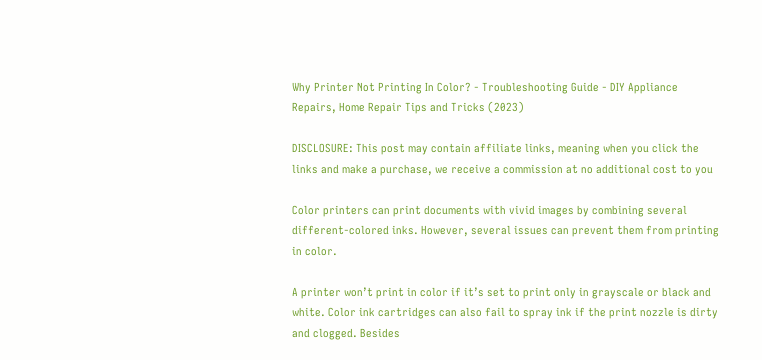Why Printer Not Printing In Color? - Troubleshooting Guide - DIY Appliance Repairs, Home Repair Tips and Tricks (2023)

DISCLOSURE: This post may contain affiliate links, meaning when you click the links and make a purchase, we receive a commission at no additional cost to you

Color printers can print documents with vivid images by combining several different-colored inks. However, several issues can prevent them from printing in color.

A printer won’t print in color if it’s set to print only in grayscale or black and white. Color ink cartridges can also fail to spray ink if the print nozzle is dirty and clogged. Besides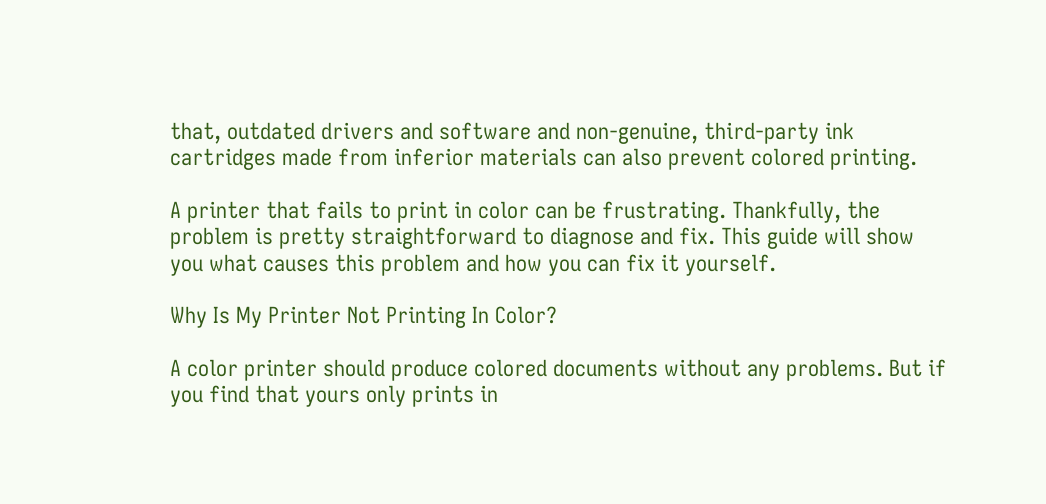that, outdated drivers and software and non-genuine, third-party ink cartridges made from inferior materials can also prevent colored printing.

A printer that fails to print in color can be frustrating. Thankfully, the problem is pretty straightforward to diagnose and fix. This guide will show you what causes this problem and how you can fix it yourself.

Why Is My Printer Not Printing In Color?

A color printer should produce colored documents without any problems. But if you find that yours only prints in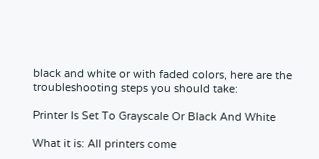black and white or with faded colors, here are the troubleshooting steps you should take:

Printer Is Set To Grayscale Or Black And White

What it is: All printers come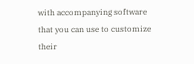with accompanying software that you can use to customize their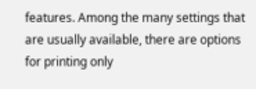features. Among the many settings that are usually available, there are options for printing only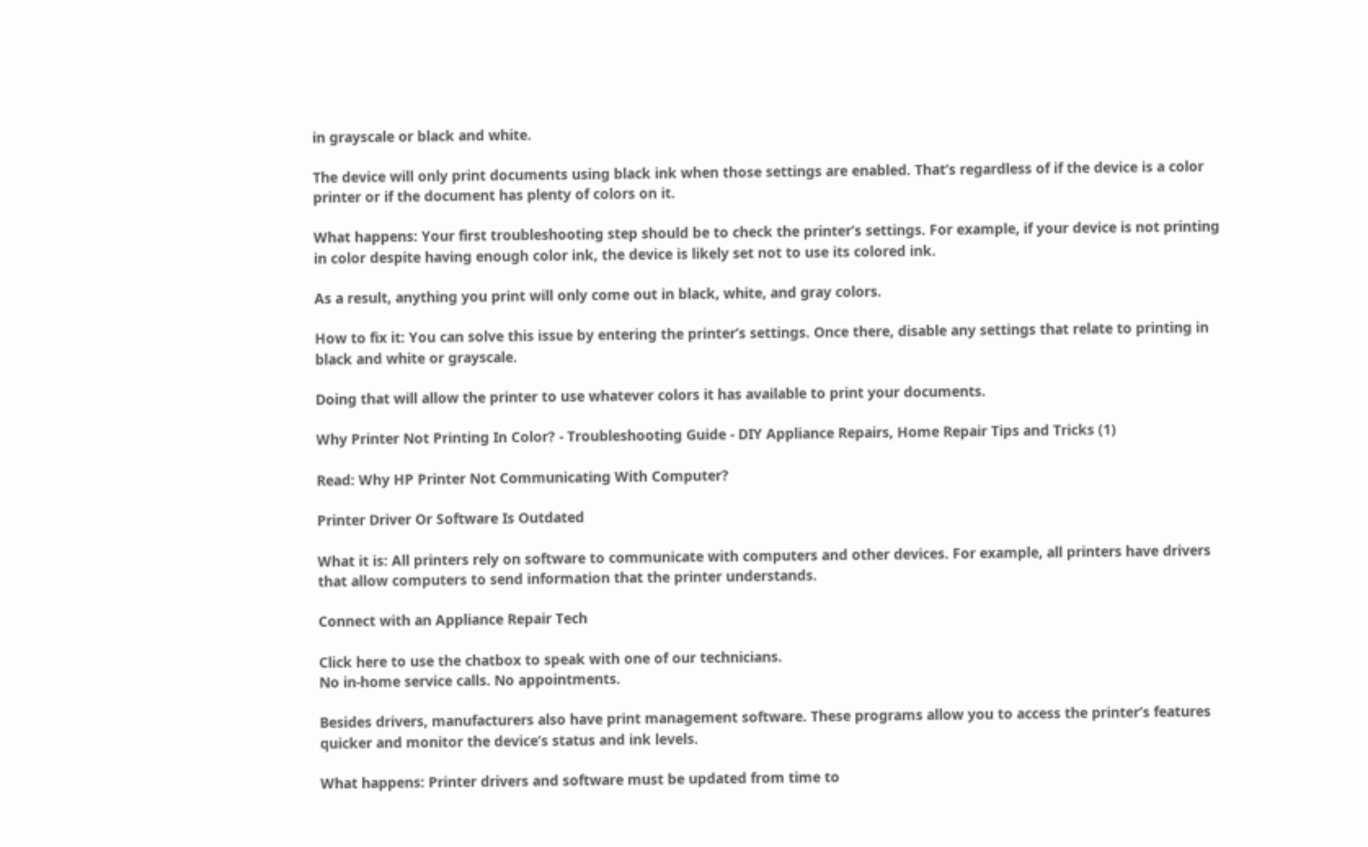in grayscale or black and white.

The device will only print documents using black ink when those settings are enabled. That’s regardless of if the device is a color printer or if the document has plenty of colors on it.

What happens: Your first troubleshooting step should be to check the printer’s settings. For example, if your device is not printing in color despite having enough color ink, the device is likely set not to use its colored ink.

As a result, anything you print will only come out in black, white, and gray colors.

How to fix it: You can solve this issue by entering the printer’s settings. Once there, disable any settings that relate to printing in black and white or grayscale.

Doing that will allow the printer to use whatever colors it has available to print your documents.

Why Printer Not Printing In Color? - Troubleshooting Guide - DIY Appliance Repairs, Home Repair Tips and Tricks (1)

Read: Why HP Printer Not Communicating With Computer?

Printer Driver Or Software Is Outdated

What it is: All printers rely on software to communicate with computers and other devices. For example, all printers have drivers that allow computers to send information that the printer understands.

Connect with an Appliance Repair Tech

Click here to use the chatbox to speak with one of our technicians.
No in-home service calls. No appointments.

Besides drivers, manufacturers also have print management software. These programs allow you to access the printer’s features quicker and monitor the device’s status and ink levels.

What happens: Printer drivers and software must be updated from time to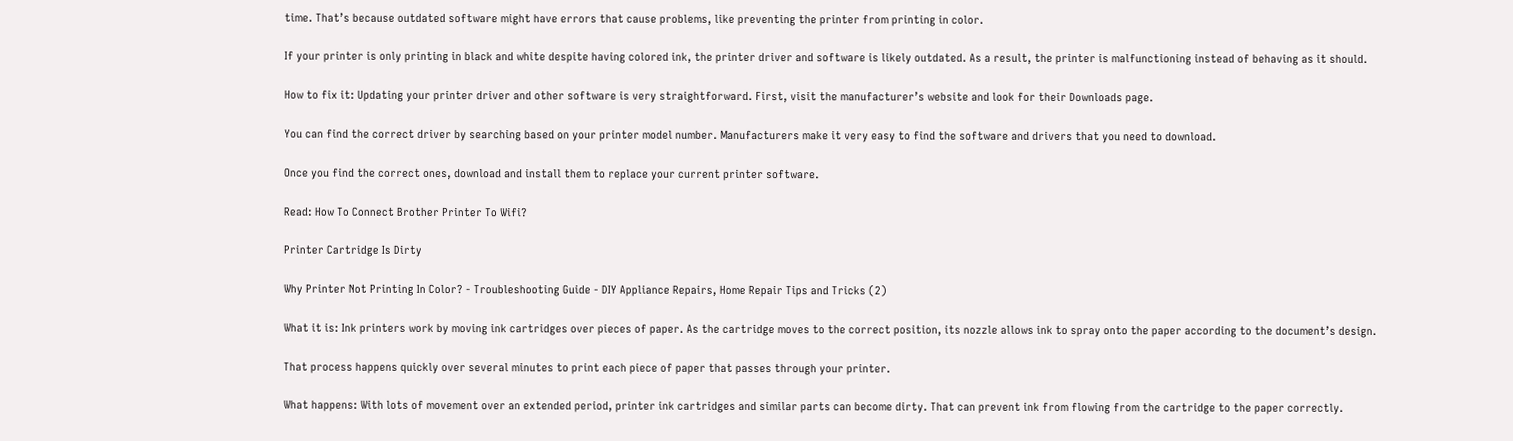time. That’s because outdated software might have errors that cause problems, like preventing the printer from printing in color.

If your printer is only printing in black and white despite having colored ink, the printer driver and software is likely outdated. As a result, the printer is malfunctioning instead of behaving as it should.

How to fix it: Updating your printer driver and other software is very straightforward. First, visit the manufacturer’s website and look for their Downloads page.

You can find the correct driver by searching based on your printer model number. Manufacturers make it very easy to find the software and drivers that you need to download.

Once you find the correct ones, download and install them to replace your current printer software.

Read: How To Connect Brother Printer To Wifi?

Printer Cartridge Is Dirty

Why Printer Not Printing In Color? - Troubleshooting Guide - DIY Appliance Repairs, Home Repair Tips and Tricks (2)

What it is: Ink printers work by moving ink cartridges over pieces of paper. As the cartridge moves to the correct position, its nozzle allows ink to spray onto the paper according to the document’s design.

That process happens quickly over several minutes to print each piece of paper that passes through your printer.

What happens: With lots of movement over an extended period, printer ink cartridges and similar parts can become dirty. That can prevent ink from flowing from the cartridge to the paper correctly.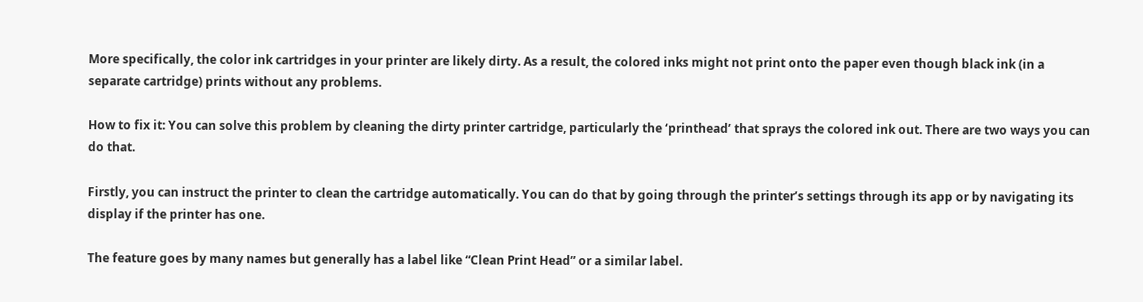More specifically, the color ink cartridges in your printer are likely dirty. As a result, the colored inks might not print onto the paper even though black ink (in a separate cartridge) prints without any problems.

How to fix it: You can solve this problem by cleaning the dirty printer cartridge, particularly the ‘printhead’ that sprays the colored ink out. There are two ways you can do that.

Firstly, you can instruct the printer to clean the cartridge automatically. You can do that by going through the printer’s settings through its app or by navigating its display if the printer has one.

The feature goes by many names but generally has a label like “Clean Print Head” or a similar label.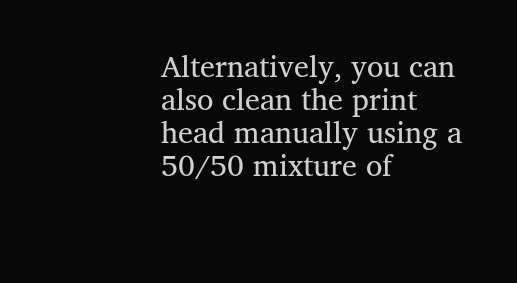Alternatively, you can also clean the print head manually using a 50/50 mixture of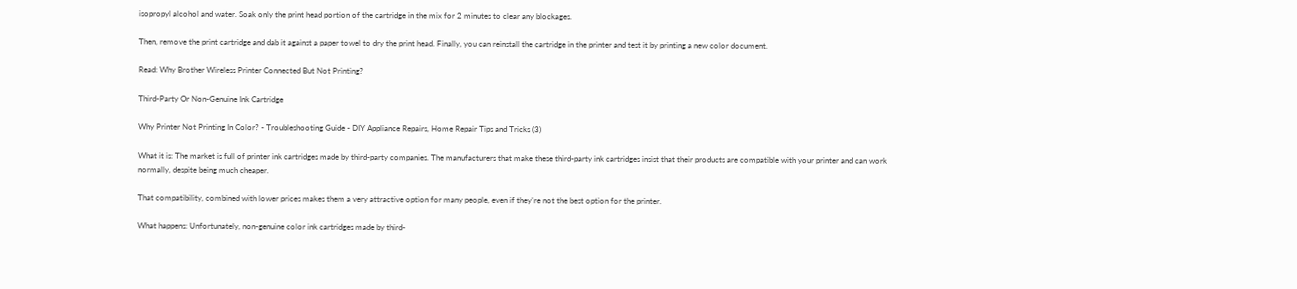isopropyl alcohol and water. Soak only the print head portion of the cartridge in the mix for 2 minutes to clear any blockages.

Then, remove the print cartridge and dab it against a paper towel to dry the print head. Finally, you can reinstall the cartridge in the printer and test it by printing a new color document.

Read: Why Brother Wireless Printer Connected But Not Printing?

Third-Party Or Non-Genuine Ink Cartridge

Why Printer Not Printing In Color? - Troubleshooting Guide - DIY Appliance Repairs, Home Repair Tips and Tricks (3)

What it is: The market is full of printer ink cartridges made by third-party companies. The manufacturers that make these third-party ink cartridges insist that their products are compatible with your printer and can work normally, despite being much cheaper.

That compatibility, combined with lower prices makes them a very attractive option for many people, even if they’re not the best option for the printer.

What happens: Unfortunately, non-genuine color ink cartridges made by third-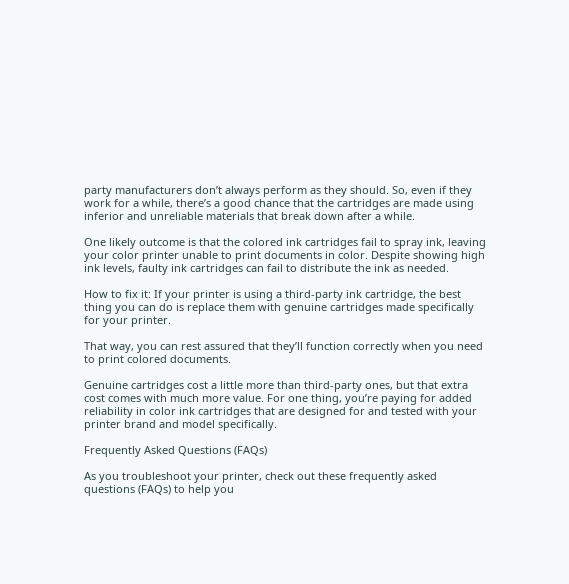party manufacturers don’t always perform as they should. So, even if they work for a while, there’s a good chance that the cartridges are made using inferior and unreliable materials that break down after a while.

One likely outcome is that the colored ink cartridges fail to spray ink, leaving your color printer unable to print documents in color. Despite showing high ink levels, faulty ink cartridges can fail to distribute the ink as needed.

How to fix it: If your printer is using a third-party ink cartridge, the best thing you can do is replace them with genuine cartridges made specifically for your printer.

That way, you can rest assured that they’ll function correctly when you need to print colored documents.

Genuine cartridges cost a little more than third-party ones, but that extra cost comes with much more value. For one thing, you’re paying for added reliability in color ink cartridges that are designed for and tested with your printer brand and model specifically.

Frequently Asked Questions (FAQs)

As you troubleshoot your printer, check out these frequently asked questions (FAQs) to help you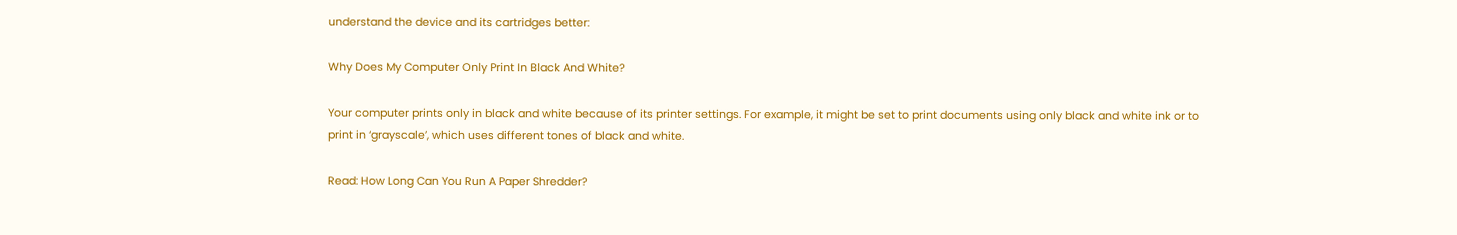understand the device and its cartridges better:

Why Does My Computer Only Print In Black And White?

Your computer prints only in black and white because of its printer settings. For example, it might be set to print documents using only black and white ink or to print in ‘grayscale’, which uses different tones of black and white.

Read: How Long Can You Run A Paper Shredder?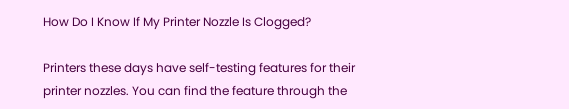How Do I Know If My Printer Nozzle Is Clogged?

Printers these days have self-testing features for their printer nozzles. You can find the feature through the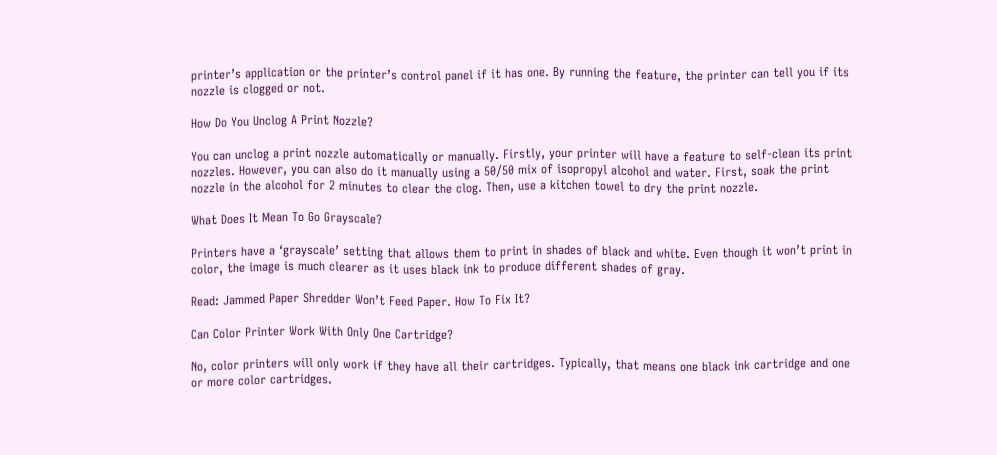printer’s application or the printer’s control panel if it has one. By running the feature, the printer can tell you if its nozzle is clogged or not.

How Do You Unclog A Print Nozzle?

You can unclog a print nozzle automatically or manually. Firstly, your printer will have a feature to self-clean its print nozzles. However, you can also do it manually using a 50/50 mix of isopropyl alcohol and water. First, soak the print nozzle in the alcohol for 2 minutes to clear the clog. Then, use a kitchen towel to dry the print nozzle.

What Does It Mean To Go Grayscale?

Printers have a ‘grayscale’ setting that allows them to print in shades of black and white. Even though it won’t print in color, the image is much clearer as it uses black ink to produce different shades of gray.

Read: Jammed Paper Shredder Won’t Feed Paper. How To Fix It?

Can Color Printer Work With Only One Cartridge?

No, color printers will only work if they have all their cartridges. Typically, that means one black ink cartridge and one or more color cartridges.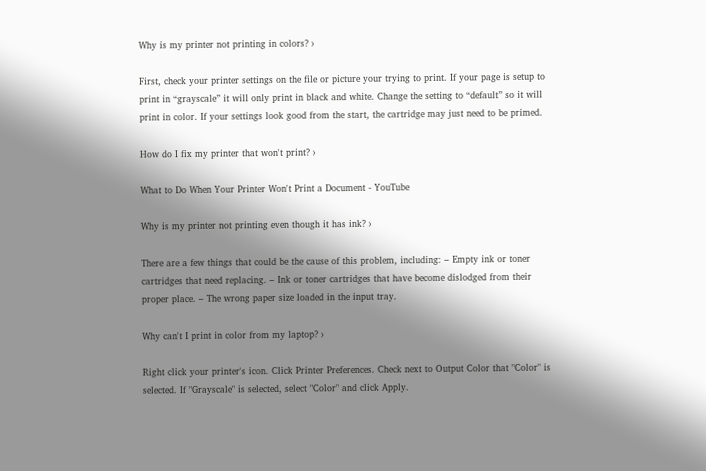Why is my printer not printing in colors? ›

First, check your printer settings on the file or picture your trying to print. If your page is setup to print in “grayscale” it will only print in black and white. Change the setting to “default” so it will print in color. If your settings look good from the start, the cartridge may just need to be primed.

How do I fix my printer that won't print? ›

What to Do When Your Printer Won't Print a Document - YouTube

Why is my printer not printing even though it has ink? ›

There are a few things that could be the cause of this problem, including: – Empty ink or toner cartridges that need replacing. – Ink or toner cartridges that have become dislodged from their proper place. – The wrong paper size loaded in the input tray.

Why can't I print in color from my laptop? ›

Right click your printer's icon. Click Printer Preferences. Check next to Output Color that "Color" is selected. If "Grayscale" is selected, select "Color" and click Apply.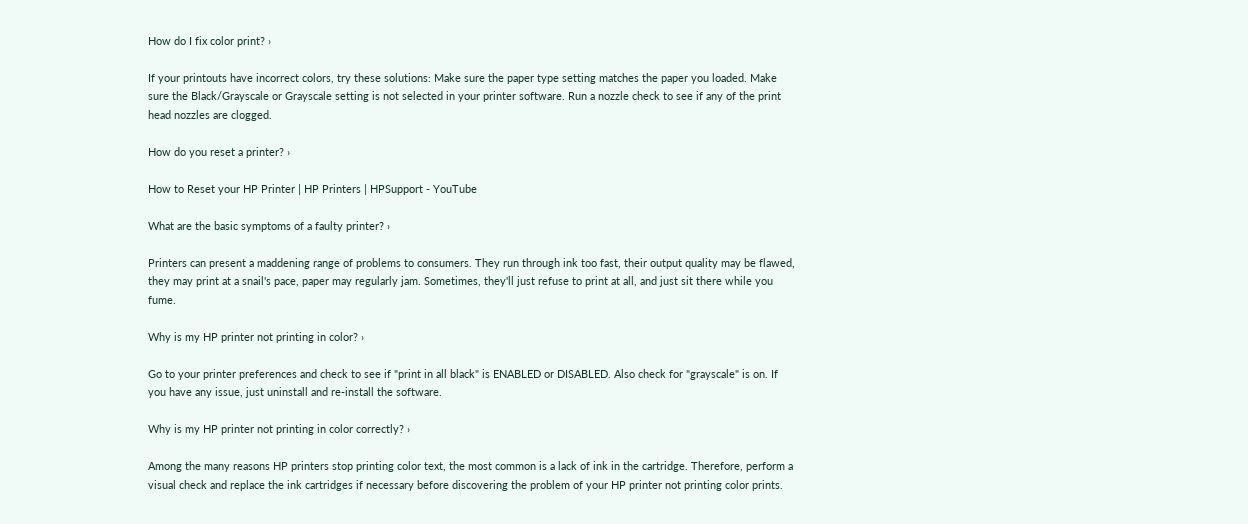How do I fix color print? ›

If your printouts have incorrect colors, try these solutions: Make sure the paper type setting matches the paper you loaded. Make sure the Black/Grayscale or Grayscale setting is not selected in your printer software. Run a nozzle check to see if any of the print head nozzles are clogged.

How do you reset a printer? ›

How to Reset your HP Printer | HP Printers | HPSupport - YouTube

What are the basic symptoms of a faulty printer? ›

Printers can present a maddening range of problems to consumers. They run through ink too fast, their output quality may be flawed, they may print at a snail's pace, paper may regularly jam. Sometimes, they'll just refuse to print at all, and just sit there while you fume.

Why is my HP printer not printing in color? ›

Go to your printer preferences and check to see if "print in all black" is ENABLED or DISABLED. Also check for "grayscale" is on. If you have any issue, just uninstall and re-install the software.

Why is my HP printer not printing in color correctly? ›

Among the many reasons HP printers stop printing color text, the most common is a lack of ink in the cartridge. Therefore, perform a visual check and replace the ink cartridges if necessary before discovering the problem of your HP printer not printing color prints.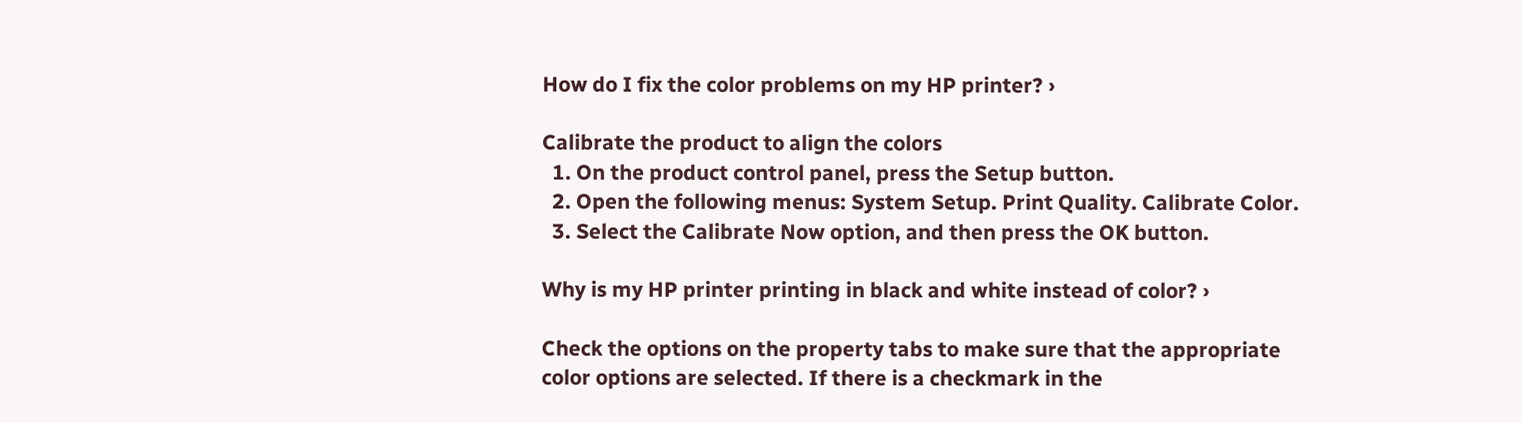How do I fix the color problems on my HP printer? ›

Calibrate the product to align the colors
  1. On the product control panel, press the Setup button.
  2. Open the following menus: System Setup. Print Quality. Calibrate Color.
  3. Select the Calibrate Now option, and then press the OK button.

Why is my HP printer printing in black and white instead of color? ›

Check the options on the property tabs to make sure that the appropriate color options are selected. If there is a checkmark in the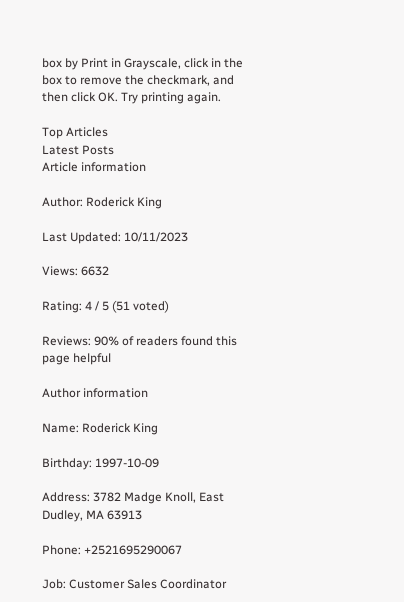box by Print in Grayscale, click in the box to remove the checkmark, and then click OK. Try printing again.

Top Articles
Latest Posts
Article information

Author: Roderick King

Last Updated: 10/11/2023

Views: 6632

Rating: 4 / 5 (51 voted)

Reviews: 90% of readers found this page helpful

Author information

Name: Roderick King

Birthday: 1997-10-09

Address: 3782 Madge Knoll, East Dudley, MA 63913

Phone: +2521695290067

Job: Customer Sales Coordinator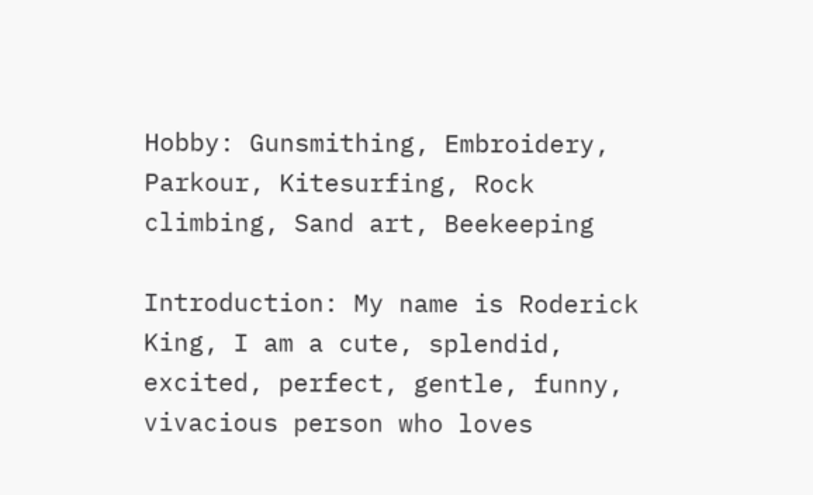Hobby: Gunsmithing, Embroidery, Parkour, Kitesurfing, Rock climbing, Sand art, Beekeeping

Introduction: My name is Roderick King, I am a cute, splendid, excited, perfect, gentle, funny, vivacious person who loves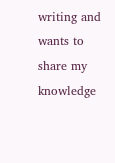writing and wants to share my knowledge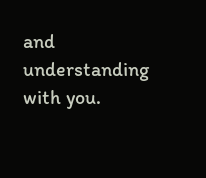and understanding with you.